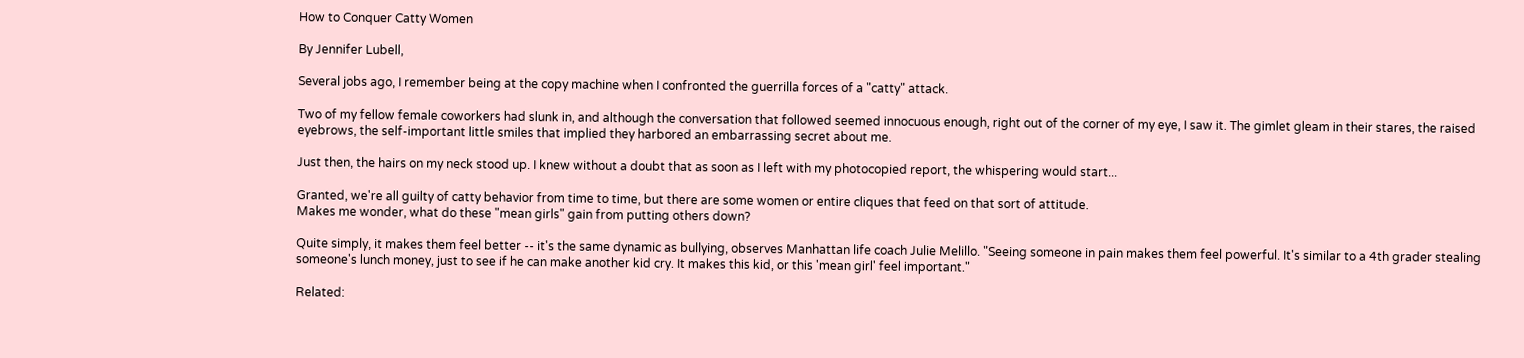How to Conquer Catty Women

By Jennifer Lubell,

Several jobs ago, I remember being at the copy machine when I confronted the guerrilla forces of a "catty" attack.

Two of my fellow female coworkers had slunk in, and although the conversation that followed seemed innocuous enough, right out of the corner of my eye, I saw it. The gimlet gleam in their stares, the raised eyebrows, the self-important little smiles that implied they harbored an embarrassing secret about me.

Just then, the hairs on my neck stood up. I knew without a doubt that as soon as I left with my photocopied report, the whispering would start...

Granted, we're all guilty of catty behavior from time to time, but there are some women or entire cliques that feed on that sort of attitude.
Makes me wonder, what do these "mean girls" gain from putting others down?

Quite simply, it makes them feel better -- it's the same dynamic as bullying, observes Manhattan life coach Julie Melillo. "Seeing someone in pain makes them feel powerful. It's similar to a 4th grader stealing someone's lunch money, just to see if he can make another kid cry. It makes this kid, or this 'mean girl' feel important."

Related: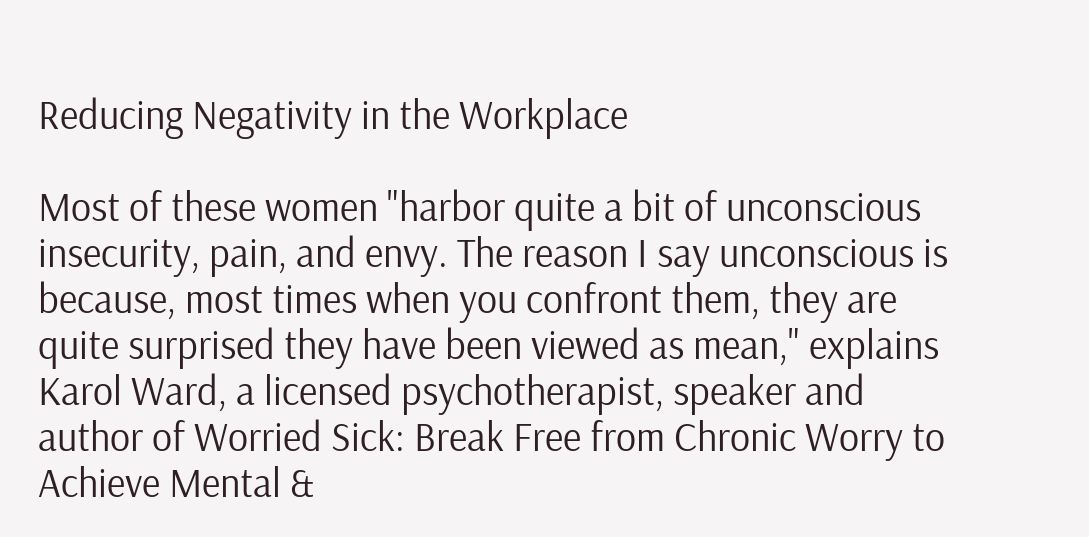Reducing Negativity in the Workplace

Most of these women "harbor quite a bit of unconscious insecurity, pain, and envy. The reason I say unconscious is because, most times when you confront them, they are quite surprised they have been viewed as mean," explains Karol Ward, a licensed psychotherapist, speaker and author of Worried Sick: Break Free from Chronic Worry to Achieve Mental &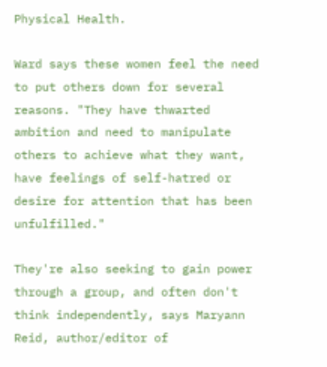Physical Health.

Ward says these women feel the need to put others down for several reasons. "They have thwarted ambition and need to manipulate others to achieve what they want, have feelings of self-hatred or desire for attention that has been unfulfilled."

They're also seeking to gain power through a group, and often don't think independently, says Maryann Reid, author/editor of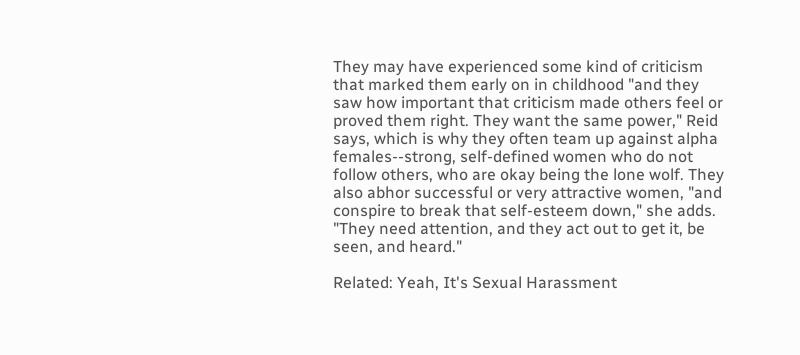They may have experienced some kind of criticism that marked them early on in childhood "and they saw how important that criticism made others feel or proved them right. They want the same power," Reid says, which is why they often team up against alpha females--strong, self-defined women who do not follow others, who are okay being the lone wolf. They also abhor successful or very attractive women, "and conspire to break that self-esteem down," she adds. "They need attention, and they act out to get it, be seen, and heard."

Related: Yeah, It's Sexual Harassment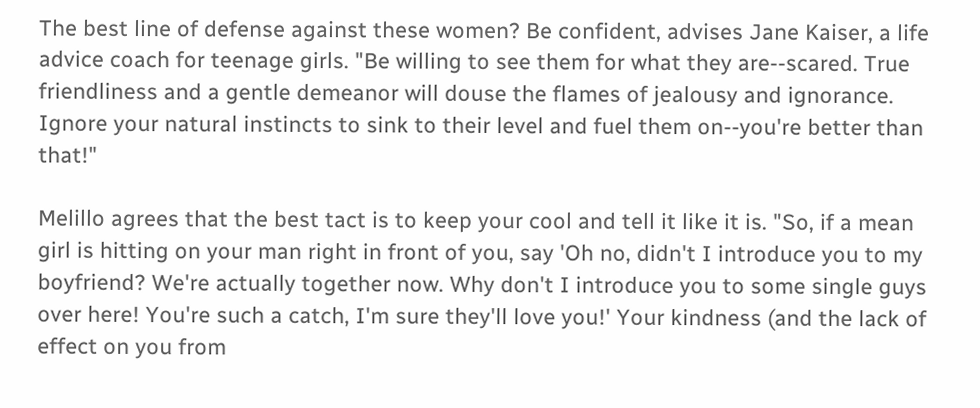The best line of defense against these women? Be confident, advises Jane Kaiser, a life advice coach for teenage girls. "Be willing to see them for what they are--scared. True friendliness and a gentle demeanor will douse the flames of jealousy and ignorance. Ignore your natural instincts to sink to their level and fuel them on--you're better than that!"

Melillo agrees that the best tact is to keep your cool and tell it like it is. "So, if a mean girl is hitting on your man right in front of you, say 'Oh no, didn't I introduce you to my boyfriend? We're actually together now. Why don't I introduce you to some single guys over here! You're such a catch, I'm sure they'll love you!' Your kindness (and the lack of effect on you from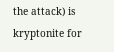the attack) is kryptonite for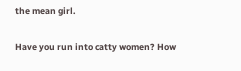the mean girl.

Have you run into catty women? How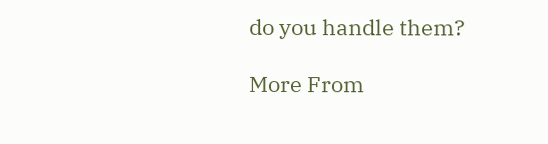do you handle them?

More From